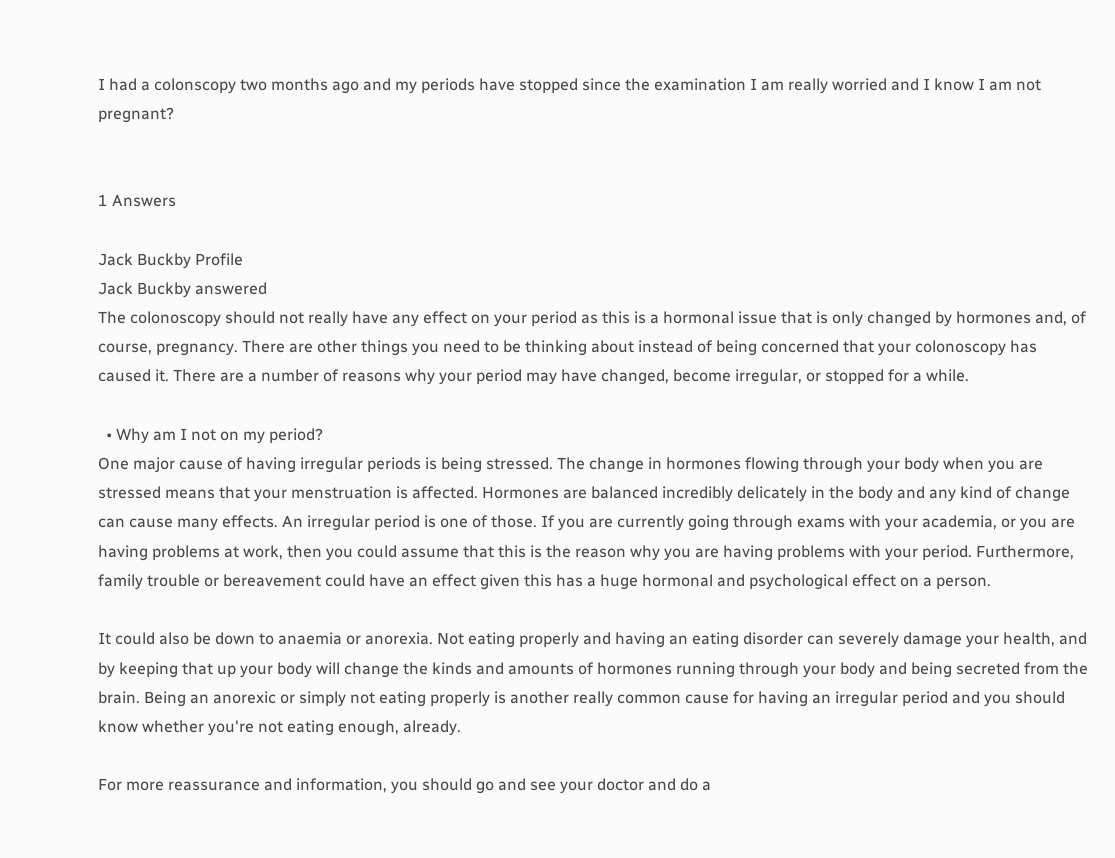I had a colonscopy two months ago and my periods have stopped since the examination I am really worried and I know I am not pregnant?


1 Answers

Jack Buckby Profile
Jack Buckby answered
The colonoscopy should not really have any effect on your period as this is a hormonal issue that is only changed by hormones and, of course, pregnancy. There are other things you need to be thinking about instead of being concerned that your colonoscopy has caused it. There are a number of reasons why your period may have changed, become irregular, or stopped for a while.

  • Why am I not on my period?
One major cause of having irregular periods is being stressed. The change in hormones flowing through your body when you are stressed means that your menstruation is affected. Hormones are balanced incredibly delicately in the body and any kind of change can cause many effects. An irregular period is one of those. If you are currently going through exams with your academia, or you are having problems at work, then you could assume that this is the reason why you are having problems with your period. Furthermore, family trouble or bereavement could have an effect given this has a huge hormonal and psychological effect on a person.

It could also be down to anaemia or anorexia. Not eating properly and having an eating disorder can severely damage your health, and by keeping that up your body will change the kinds and amounts of hormones running through your body and being secreted from the brain. Being an anorexic or simply not eating properly is another really common cause for having an irregular period and you should know whether you're not eating enough, already.

For more reassurance and information, you should go and see your doctor and do a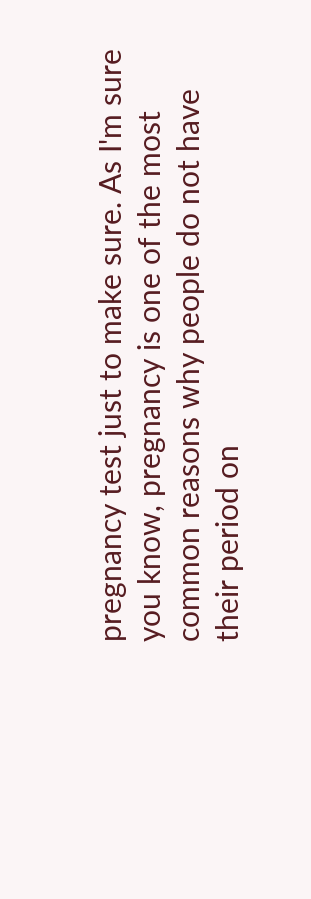pregnancy test just to make sure. As I'm sure you know, pregnancy is one of the most common reasons why people do not have their period on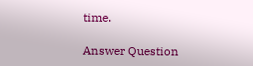time.

Answer Question